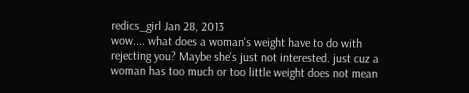redics_girl Jan 28, 2013
wow.... what does a woman's weight have to do with rejecting you? Maybe she's just not interested. just cuz a woman has too much or too little weight does not mean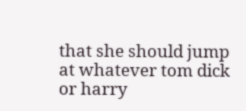that she should jump at whatever tom dick or harry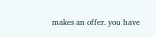makes an offer. you have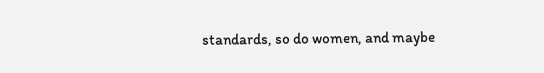standards, so do women, and maybe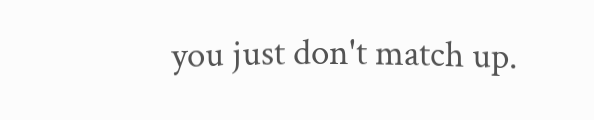you just don't match up.